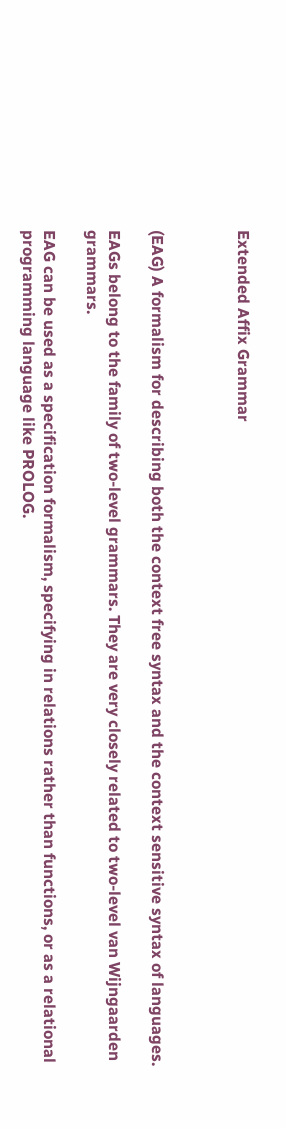Extended Affix Grammar



(EAG) A formalism for describing both the context free syntax and the context sensitive syntax of languages.

EAGs belong to the family of two-level grammars. They are very closely related to two-level van Wijngaarden grammars.

EAG can be used as a specification formalism, specifying in relations rather than functions, or as a relational programming language like PROLOG.